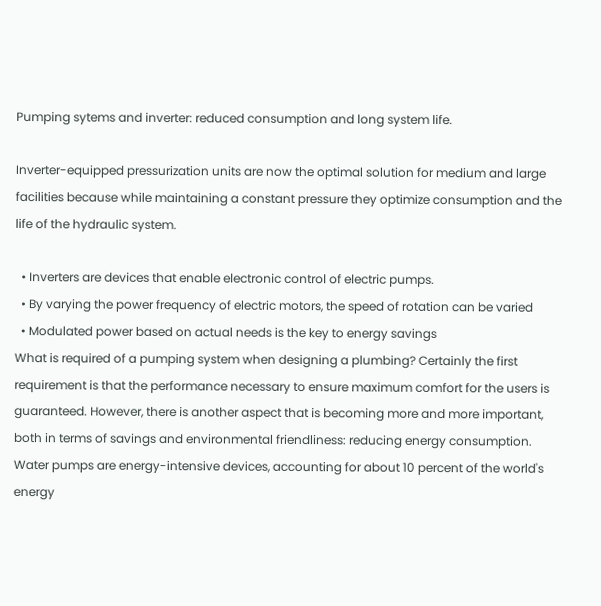Pumping sytems and inverter: reduced consumption and long system life.

Inverter-equipped pressurization units are now the optimal solution for medium and large facilities because while maintaining a constant pressure they optimize consumption and the life of the hydraulic system.

  • Inverters are devices that enable electronic control of electric pumps.
  • By varying the power frequency of electric motors, the speed of rotation can be varied
  • Modulated power based on actual needs is the key to energy savings
What is required of a pumping system when designing a plumbing? Certainly the first requirement is that the performance necessary to ensure maximum comfort for the users is guaranteed. However, there is another aspect that is becoming more and more important, both in terms of savings and environmental friendliness: reducing energy consumption.
Water pumps are energy-intensive devices, accounting for about 10 percent of the world's energy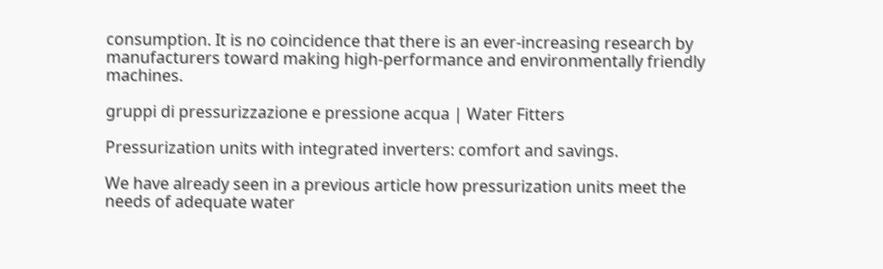consumption. It is no coincidence that there is an ever-increasing research by manufacturers toward making high-performance and environmentally friendly machines.

gruppi di pressurizzazione e pressione acqua | Water Fitters

Pressurization units with integrated inverters: comfort and savings.

We have already seen in a previous article how pressurization units meet the needs of adequate water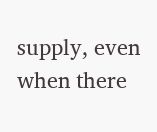supply, even when there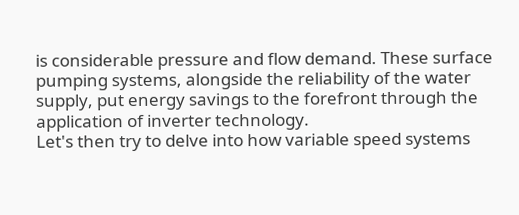is considerable pressure and flow demand. These surface pumping systems, alongside the reliability of the water supply, put energy savings to the forefront through the application of inverter technology.
Let's then try to delve into how variable speed systems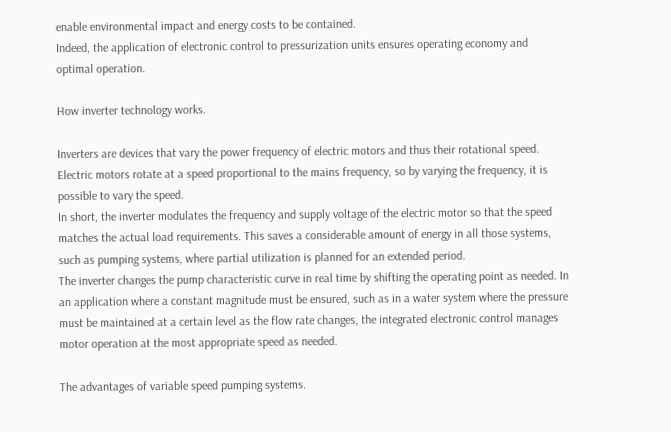enable environmental impact and energy costs to be contained.
Indeed, the application of electronic control to pressurization units ensures operating economy and optimal operation.

How inverter technology works.

Inverters are devices that vary the power frequency of electric motors and thus their rotational speed. Electric motors rotate at a speed proportional to the mains frequency, so by varying the frequency, it is possible to vary the speed.
In short, the inverter modulates the frequency and supply voltage of the electric motor so that the speed matches the actual load requirements. This saves a considerable amount of energy in all those systems, such as pumping systems, where partial utilization is planned for an extended period.
The inverter changes the pump characteristic curve in real time by shifting the operating point as needed. In an application where a constant magnitude must be ensured, such as in a water system where the pressure must be maintained at a certain level as the flow rate changes, the integrated electronic control manages motor operation at the most appropriate speed as needed.

The advantages of variable speed pumping systems.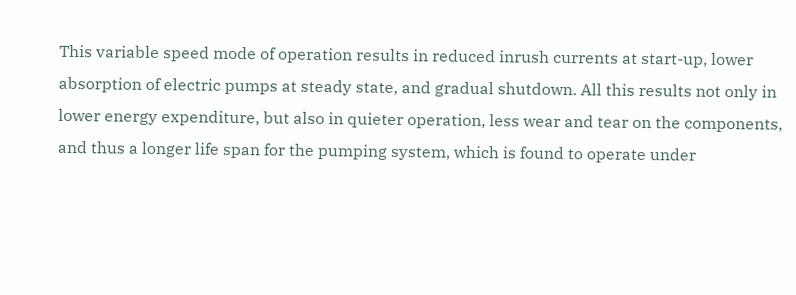This variable speed mode of operation results in reduced inrush currents at start-up, lower absorption of electric pumps at steady state, and gradual shutdown. All this results not only in lower energy expenditure, but also in quieter operation, less wear and tear on the components, and thus a longer life span for the pumping system, which is found to operate under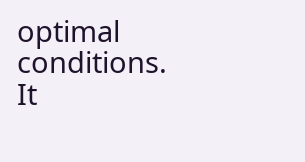optimal conditions.
It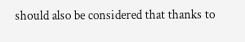should also be considered that thanks to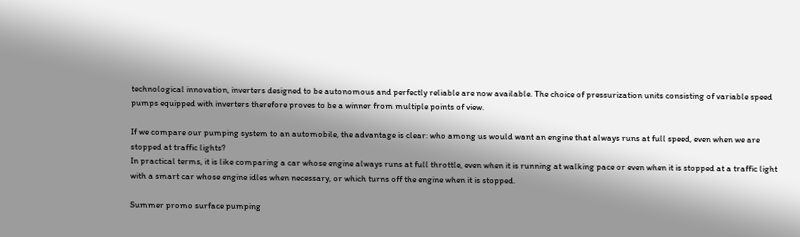technological innovation, inverters designed to be autonomous and perfectly reliable are now available. The choice of pressurization units consisting of variable speed pumps equipped with inverters therefore proves to be a winner from multiple points of view.

If we compare our pumping system to an automobile, the advantage is clear: who among us would want an engine that always runs at full speed, even when we are stopped at traffic lights?
In practical terms, it is like comparing a car whose engine always runs at full throttle, even when it is running at walking pace or even when it is stopped at a traffic light with a smart car whose engine idles when necessary, or which turns off the engine when it is stopped.

Summer promo surface pumping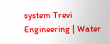system Trevi Engineering | Water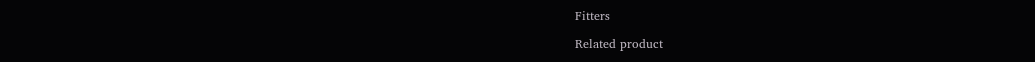Fitters

Related product